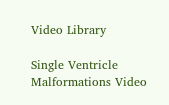Video Library

Single Ventricle Malformations Video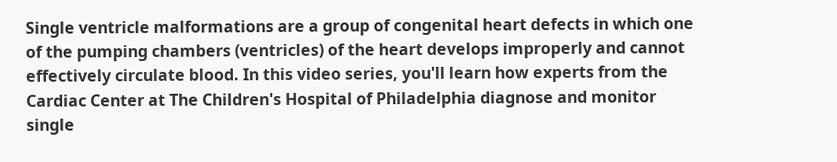Single ventricle malformations are a group of congenital heart defects in which one of the pumping chambers (ventricles) of the heart develops improperly and cannot effectively circulate blood. In this video series, you'll learn how experts from the Cardiac Center at The Children's Hospital of Philadelphia diagnose and monitor single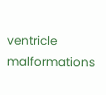ventricle malformations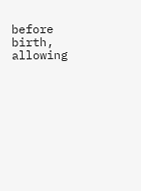before birth, allowing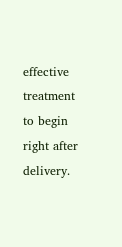effective treatment to begin right after delivery.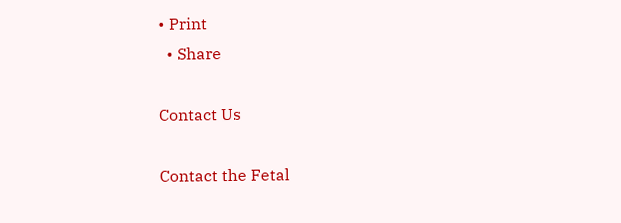• Print
  • Share

Contact Us

Contact the Fetal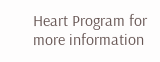Heart Program for more information